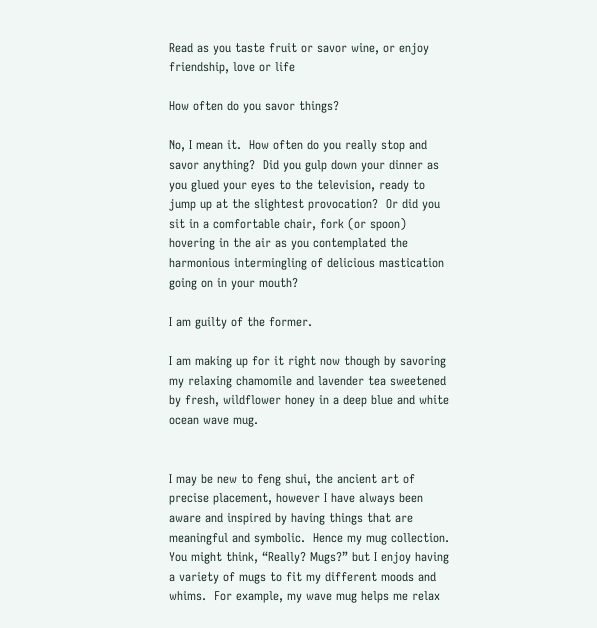Read as you taste fruit or savor wine, or enjoy friendship, love or life

How often do you savor things?

No, I mean it.  How often do you really stop and savor anything?  Did you gulp down your dinner as you glued your eyes to the television, ready to jump up at the slightest provocation?  Or did you sit in a comfortable chair, fork (or spoon) hovering in the air as you contemplated the harmonious intermingling of delicious mastication going on in your mouth?

I am guilty of the former.

I am making up for it right now though by savoring my relaxing chamomile and lavender tea sweetened by fresh, wildflower honey in a deep blue and white ocean wave mug.


I may be new to feng shui, the ancient art of precise placement, however I have always been aware and inspired by having things that are meaningful and symbolic.  Hence my mug collection.  You might think, “Really? Mugs?” but I enjoy having a variety of mugs to fit my different moods and whims.  For example, my wave mug helps me relax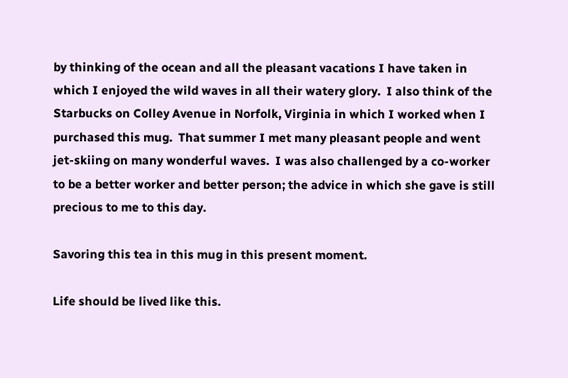by thinking of the ocean and all the pleasant vacations I have taken in which I enjoyed the wild waves in all their watery glory.  I also think of the Starbucks on Colley Avenue in Norfolk, Virginia in which I worked when I purchased this mug.  That summer I met many pleasant people and went jet-skiing on many wonderful waves.  I was also challenged by a co-worker to be a better worker and better person; the advice in which she gave is still precious to me to this day.

Savoring this tea in this mug in this present moment.

Life should be lived like this.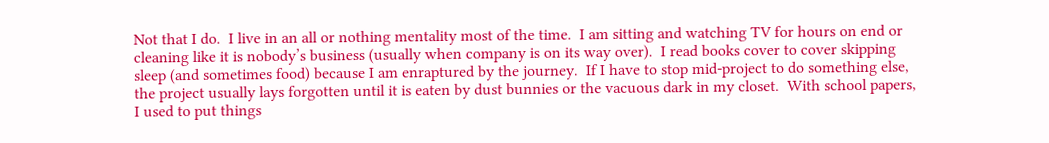Not that I do.  I live in an all or nothing mentality most of the time.  I am sitting and watching TV for hours on end or cleaning like it is nobody’s business (usually when company is on its way over).  I read books cover to cover skipping sleep (and sometimes food) because I am enraptured by the journey.  If I have to stop mid-project to do something else, the project usually lays forgotten until it is eaten by dust bunnies or the vacuous dark in my closet.  With school papers, I used to put things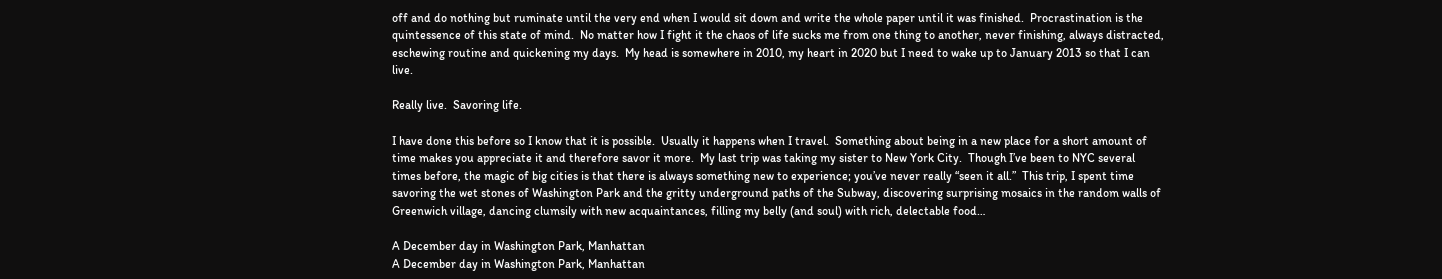off and do nothing but ruminate until the very end when I would sit down and write the whole paper until it was finished.  Procrastination is the quintessence of this state of mind.  No matter how I fight it the chaos of life sucks me from one thing to another, never finishing, always distracted, eschewing routine and quickening my days.  My head is somewhere in 2010, my heart in 2020 but I need to wake up to January 2013 so that I can live.

Really live.  Savoring life.

I have done this before so I know that it is possible.  Usually it happens when I travel.  Something about being in a new place for a short amount of time makes you appreciate it and therefore savor it more.  My last trip was taking my sister to New York City.  Though I’ve been to NYC several times before, the magic of big cities is that there is always something new to experience; you’ve never really “seen it all.”  This trip, I spent time savoring the wet stones of Washington Park and the gritty underground paths of the Subway, discovering surprising mosaics in the random walls of Greenwich village, dancing clumsily with new acquaintances, filling my belly (and soul) with rich, delectable food…

A December day in Washington Park, Manhattan
A December day in Washington Park, Manhattan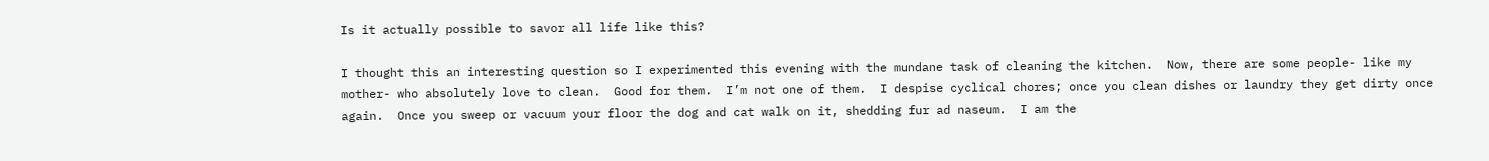Is it actually possible to savor all life like this?

I thought this an interesting question so I experimented this evening with the mundane task of cleaning the kitchen.  Now, there are some people- like my mother- who absolutely love to clean.  Good for them.  I’m not one of them.  I despise cyclical chores; once you clean dishes or laundry they get dirty once again.  Once you sweep or vacuum your floor the dog and cat walk on it, shedding fur ad naseum.  I am the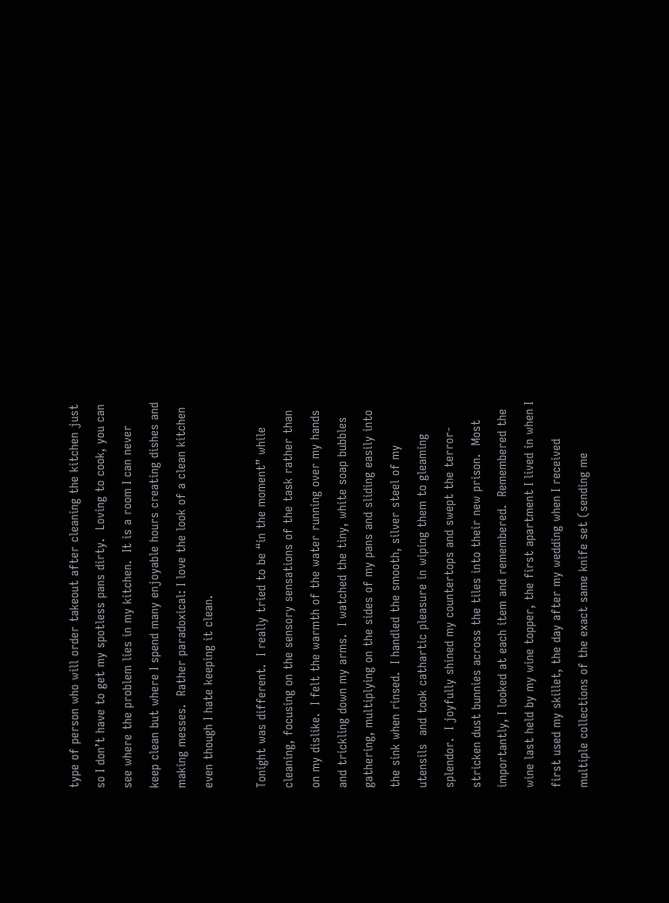type of person who will order takeout after cleaning the kitchen just so I don’t have to get my spotless pans dirty.  Loving to cook, you can see where the problem lies in my kitchen.  It is a room I can never keep clean but where I spend many enjoyable hours creating dishes and making messes.  Rather paradoxical: I love the look of a clean kitchen even though I hate keeping it clean.

Tonight was different.  I really tried to be “in the moment” while cleaning, focusing on the sensory sensations of the task rather than on my dislike.  I felt the warmth of the water running over my hands and trickling down my arms.  I watched the tiny, white soap bubbles gathering, multiplying on the sides of my pans and sliding easily into the sink when rinsed.  I handled the smooth, silver steel of my utensils  and took cathartic pleasure in wiping them to gleaming splendor.  I joyfully shined my countertops and swept the terror-stricken dust bunnies across the tiles into their new prison.  Most importantly, I looked at each item and remembered.  Remembered the wine last held by my wine topper, the first apartment I lived in when I first used my skillet, the day after my wedding when I received multiple collections of the exact same knife set (sending me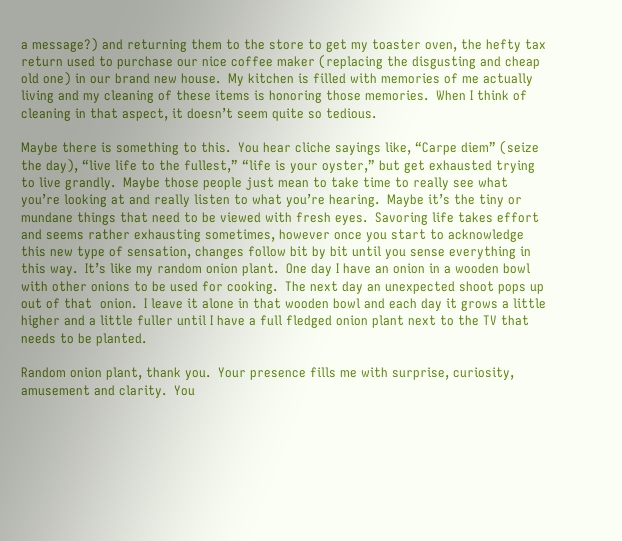a message?) and returning them to the store to get my toaster oven, the hefty tax return used to purchase our nice coffee maker (replacing the disgusting and cheap old one) in our brand new house.  My kitchen is filled with memories of me actually living and my cleaning of these items is honoring those memories.  When I think of cleaning in that aspect, it doesn’t seem quite so tedious.

Maybe there is something to this.  You hear cliche sayings like, “Carpe diem” (seize the day), “live life to the fullest,” “life is your oyster,” but get exhausted trying to live grandly.  Maybe those people just mean to take time to really see what you’re looking at and really listen to what you’re hearing.  Maybe it’s the tiny or mundane things that need to be viewed with fresh eyes.  Savoring life takes effort and seems rather exhausting sometimes, however once you start to acknowledge this new type of sensation, changes follow bit by bit until you sense everything in this way.  It’s like my random onion plant.  One day I have an onion in a wooden bowl with other onions to be used for cooking.  The next day an unexpected shoot pops up out of that  onion.  I leave it alone in that wooden bowl and each day it grows a little higher and a little fuller until I have a full fledged onion plant next to the TV that needs to be planted.

Random onion plant, thank you.  Your presence fills me with surprise, curiosity, amusement and clarity.  You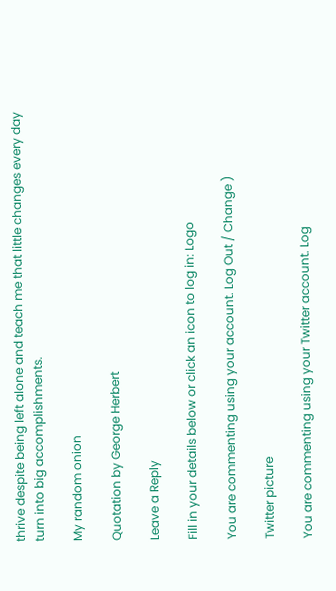thrive despite being left alone and teach me that little changes every day turn into big accomplishments.

My random onion

Quotation by George Herbert

Leave a Reply

Fill in your details below or click an icon to log in: Logo

You are commenting using your account. Log Out / Change )

Twitter picture

You are commenting using your Twitter account. Log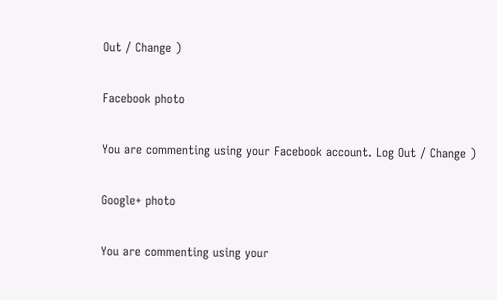Out / Change )

Facebook photo

You are commenting using your Facebook account. Log Out / Change )

Google+ photo

You are commenting using your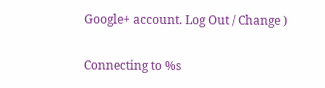Google+ account. Log Out / Change )

Connecting to %s